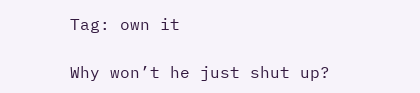Tag: own it

Why won’t he just shut up?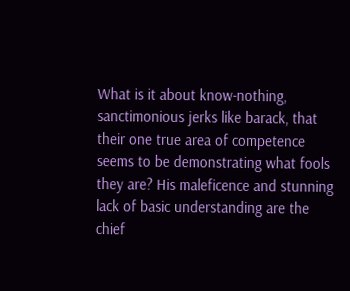What is it about know-nothing, sanctimonious jerks like barack, that their one true area of competence seems to be demonstrating what fools they are? His maleficence and stunning lack of basic understanding are the chief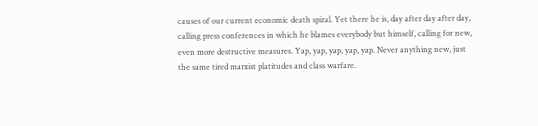causes of our current economic death spiral. Yet there he is, day after day after day, calling press conferences in which he blames everybody but himself, calling for new, even more destructive measures. Yap, yap, yap, yap, yap. Never anything new, just the same tired marxist platitudes and class warfare.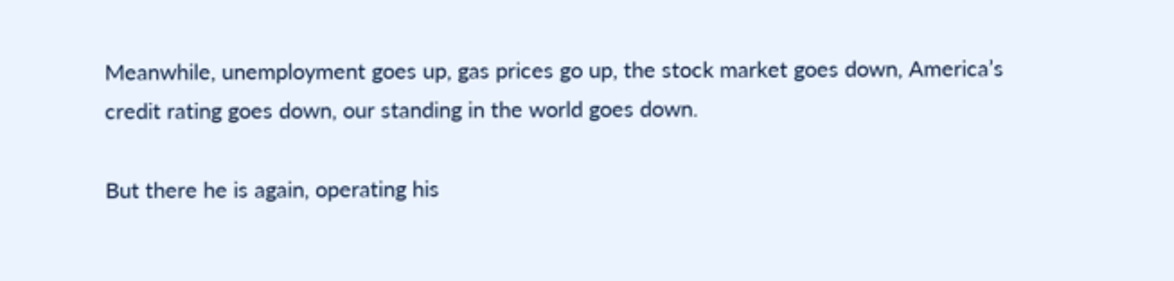Meanwhile, unemployment goes up, gas prices go up, the stock market goes down, America’s credit rating goes down, our standing in the world goes down.

But there he is again, operating his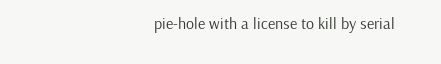pie-hole with a license to kill by serial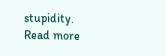stupidity.
Read more